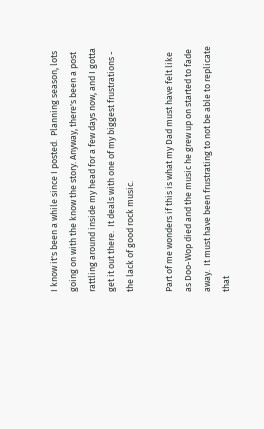I know it's been a while since I posted.  Planning season, lots going on with the know the story. Anyway, there's been a post rattling around inside my head for a few days now, and I gotta get it out there.  It deals with one of my biggest frustrations - the lack of good rock music.

Part of me wonders if this is what my Dad must have felt like as Doo-Wop died and the music he grew up on started to fade away.  It must have been frustrating to not be able to replicate that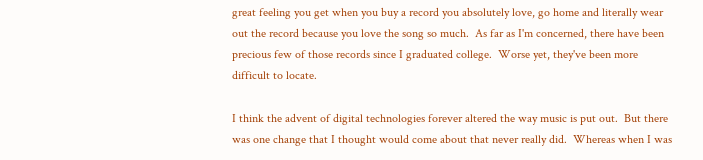great feeling you get when you buy a record you absolutely love, go home and literally wear out the record because you love the song so much.  As far as I'm concerned, there have been precious few of those records since I graduated college.  Worse yet, they've been more difficult to locate.

I think the advent of digital technologies forever altered the way music is put out.  But there was one change that I thought would come about that never really did.  Whereas when I was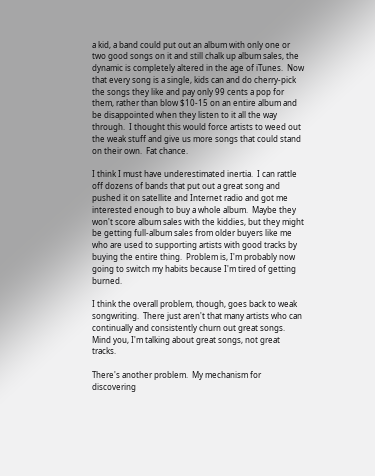a kid, a band could put out an album with only one or two good songs on it and still chalk up album sales, the dynamic is completely altered in the age of iTunes.  Now that every song is a single, kids can and do cherry-pick the songs they like and pay only 99 cents a pop for them, rather than blow $10-15 on an entire album and be disappointed when they listen to it all the way through.  I thought this would force artists to weed out the weak stuff and give us more songs that could stand on their own.  Fat chance.

I think I must have underestimated inertia.  I can rattle off dozens of bands that put out a great song and pushed it on satellite and Internet radio and got me interested enough to buy a whole album.  Maybe they won't score album sales with the kiddies, but they might be getting full-album sales from older buyers like me who are used to supporting artists with good tracks by buying the entire thing.  Problem is, I'm probably now going to switch my habits because I'm tired of getting burned.

I think the overall problem, though, goes back to weak songwriting.  There just aren't that many artists who can continually and consistently churn out great songs.  Mind you, I'm talking about great songs, not great tracks.

There's another problem.  My mechanism for discovering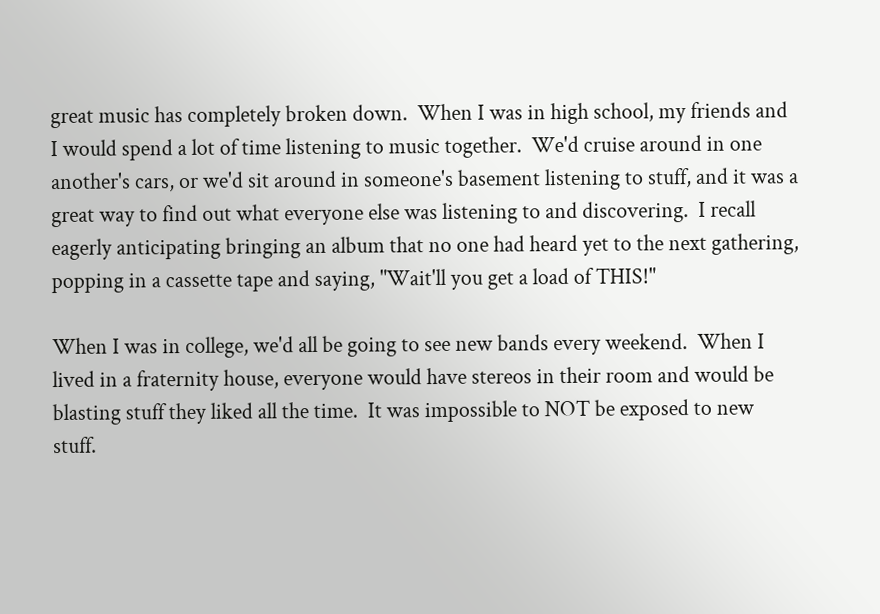great music has completely broken down.  When I was in high school, my friends and I would spend a lot of time listening to music together.  We'd cruise around in one another's cars, or we'd sit around in someone's basement listening to stuff, and it was a great way to find out what everyone else was listening to and discovering.  I recall eagerly anticipating bringing an album that no one had heard yet to the next gathering, popping in a cassette tape and saying, "Wait'll you get a load of THIS!"

When I was in college, we'd all be going to see new bands every weekend.  When I lived in a fraternity house, everyone would have stereos in their room and would be blasting stuff they liked all the time.  It was impossible to NOT be exposed to new stuff.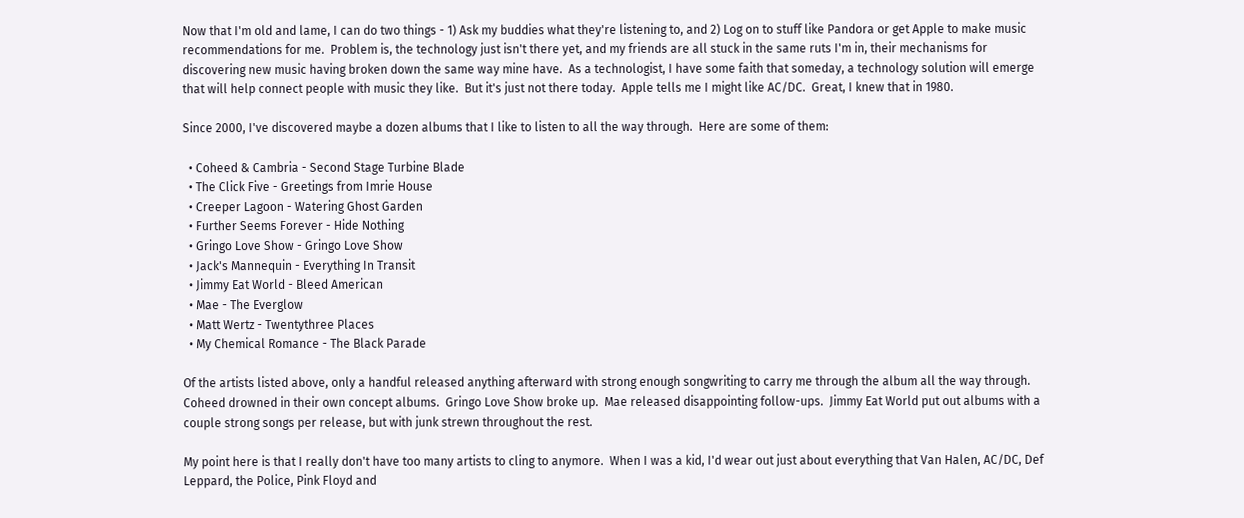Now that I'm old and lame, I can do two things - 1) Ask my buddies what they're listening to, and 2) Log on to stuff like Pandora or get Apple to make music recommendations for me.  Problem is, the technology just isn't there yet, and my friends are all stuck in the same ruts I'm in, their mechanisms for discovering new music having broken down the same way mine have.  As a technologist, I have some faith that someday, a technology solution will emerge that will help connect people with music they like.  But it's just not there today.  Apple tells me I might like AC/DC.  Great, I knew that in 1980.

Since 2000, I've discovered maybe a dozen albums that I like to listen to all the way through.  Here are some of them:

  • Coheed & Cambria - Second Stage Turbine Blade
  • The Click Five - Greetings from Imrie House
  • Creeper Lagoon - Watering Ghost Garden
  • Further Seems Forever - Hide Nothing
  • Gringo Love Show - Gringo Love Show
  • Jack's Mannequin - Everything In Transit
  • Jimmy Eat World - Bleed American
  • Mae - The Everglow
  • Matt Wertz - Twentythree Places
  • My Chemical Romance - The Black Parade

Of the artists listed above, only a handful released anything afterward with strong enough songwriting to carry me through the album all the way through.  Coheed drowned in their own concept albums.  Gringo Love Show broke up.  Mae released disappointing follow-ups.  Jimmy Eat World put out albums with a couple strong songs per release, but with junk strewn throughout the rest.

My point here is that I really don't have too many artists to cling to anymore.  When I was a kid, I'd wear out just about everything that Van Halen, AC/DC, Def Leppard, the Police, Pink Floyd and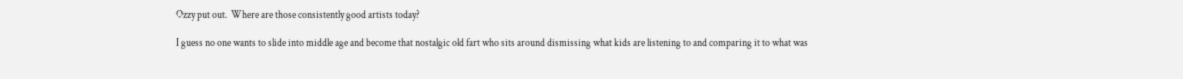Ozzy put out.  Where are those consistently good artists today?

I guess no one wants to slide into middle age and become that nostalgic old fart who sits around dismissing what kids are listening to and comparing it to what was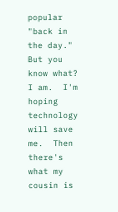popular "back in the day."  But you know what?  I am.  I'm hoping technology will save me.  Then there's what my cousin is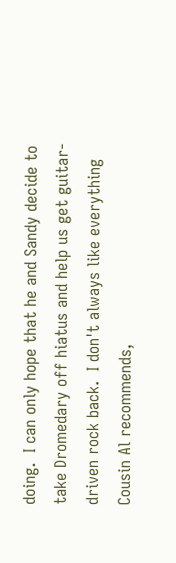doing.  I can only hope that he and Sandy decide to take Dromedary off hiatus and help us get guitar-driven rock back.  I don't always like everything Cousin Al recommends,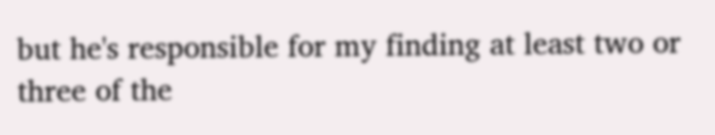but he's responsible for my finding at least two or three of the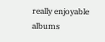really enjoyable albums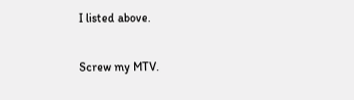I listed above.

Screw my MTV.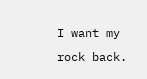I want my rock back.